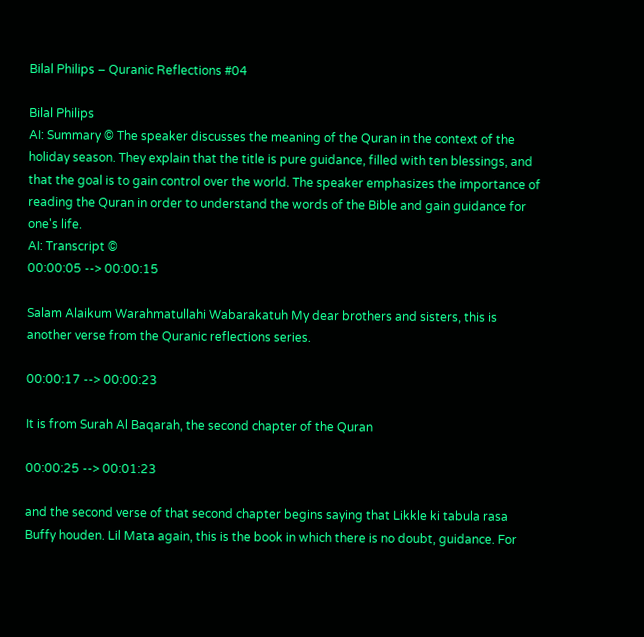Bilal Philips – Quranic Reflections #04

Bilal Philips
AI: Summary © The speaker discusses the meaning of the Quran in the context of the holiday season. They explain that the title is pure guidance, filled with ten blessings, and that the goal is to gain control over the world. The speaker emphasizes the importance of reading the Quran in order to understand the words of the Bible and gain guidance for one's life.
AI: Transcript ©
00:00:05 --> 00:00:15

Salam Alaikum Warahmatullahi Wabarakatuh My dear brothers and sisters, this is another verse from the Quranic reflections series.

00:00:17 --> 00:00:23

It is from Surah Al Baqarah, the second chapter of the Quran

00:00:25 --> 00:01:23

and the second verse of that second chapter begins saying that Likkle ki tabula rasa Buffy houden. Lil Mata again, this is the book in which there is no doubt, guidance. For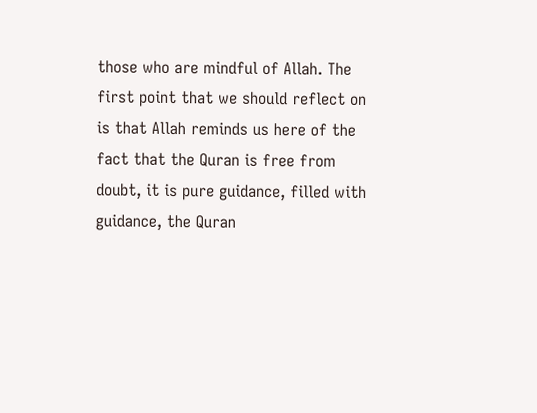those who are mindful of Allah. The first point that we should reflect on is that Allah reminds us here of the fact that the Quran is free from doubt, it is pure guidance, filled with guidance, the Quran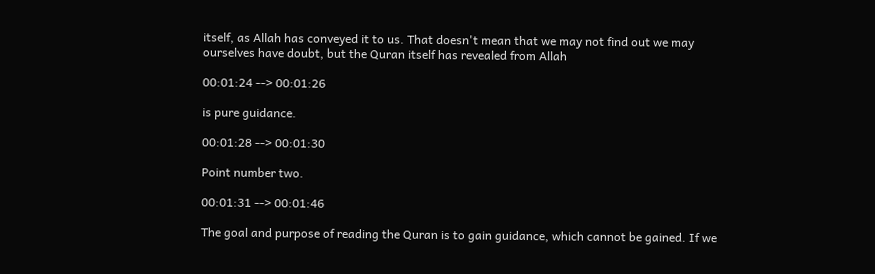itself, as Allah has conveyed it to us. That doesn't mean that we may not find out we may ourselves have doubt, but the Quran itself has revealed from Allah

00:01:24 --> 00:01:26

is pure guidance.

00:01:28 --> 00:01:30

Point number two.

00:01:31 --> 00:01:46

The goal and purpose of reading the Quran is to gain guidance, which cannot be gained. If we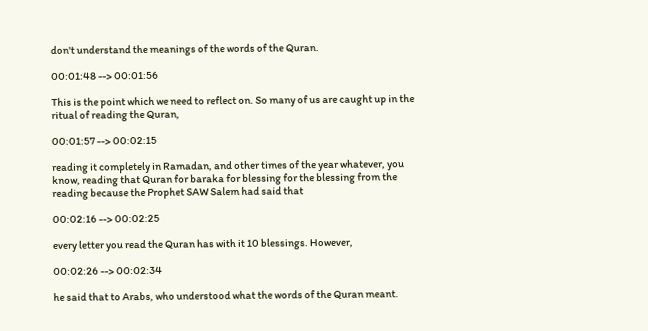don't understand the meanings of the words of the Quran.

00:01:48 --> 00:01:56

This is the point which we need to reflect on. So many of us are caught up in the ritual of reading the Quran,

00:01:57 --> 00:02:15

reading it completely in Ramadan, and other times of the year whatever, you know, reading that Quran for baraka for blessing for the blessing from the reading because the Prophet SAW Salem had said that

00:02:16 --> 00:02:25

every letter you read the Quran has with it 10 blessings. However,

00:02:26 --> 00:02:34

he said that to Arabs, who understood what the words of the Quran meant.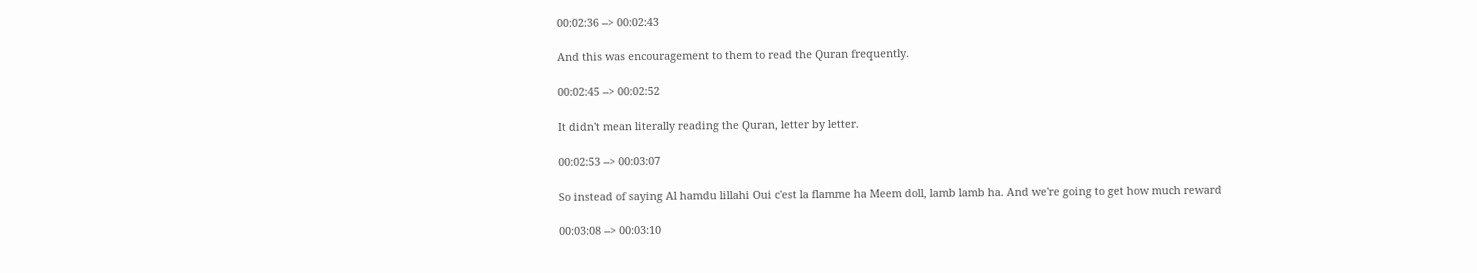00:02:36 --> 00:02:43

And this was encouragement to them to read the Quran frequently.

00:02:45 --> 00:02:52

It didn't mean literally reading the Quran, letter by letter.

00:02:53 --> 00:03:07

So instead of saying Al hamdu lillahi Oui c'est la flamme ha Meem doll, lamb lamb ha. And we're going to get how much reward

00:03:08 --> 00:03:10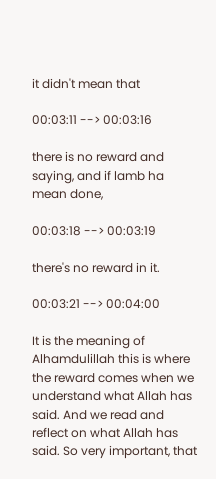it didn't mean that

00:03:11 --> 00:03:16

there is no reward and saying, and if lamb ha mean done,

00:03:18 --> 00:03:19

there's no reward in it.

00:03:21 --> 00:04:00

It is the meaning of Alhamdulillah this is where the reward comes when we understand what Allah has said. And we read and reflect on what Allah has said. So very important, that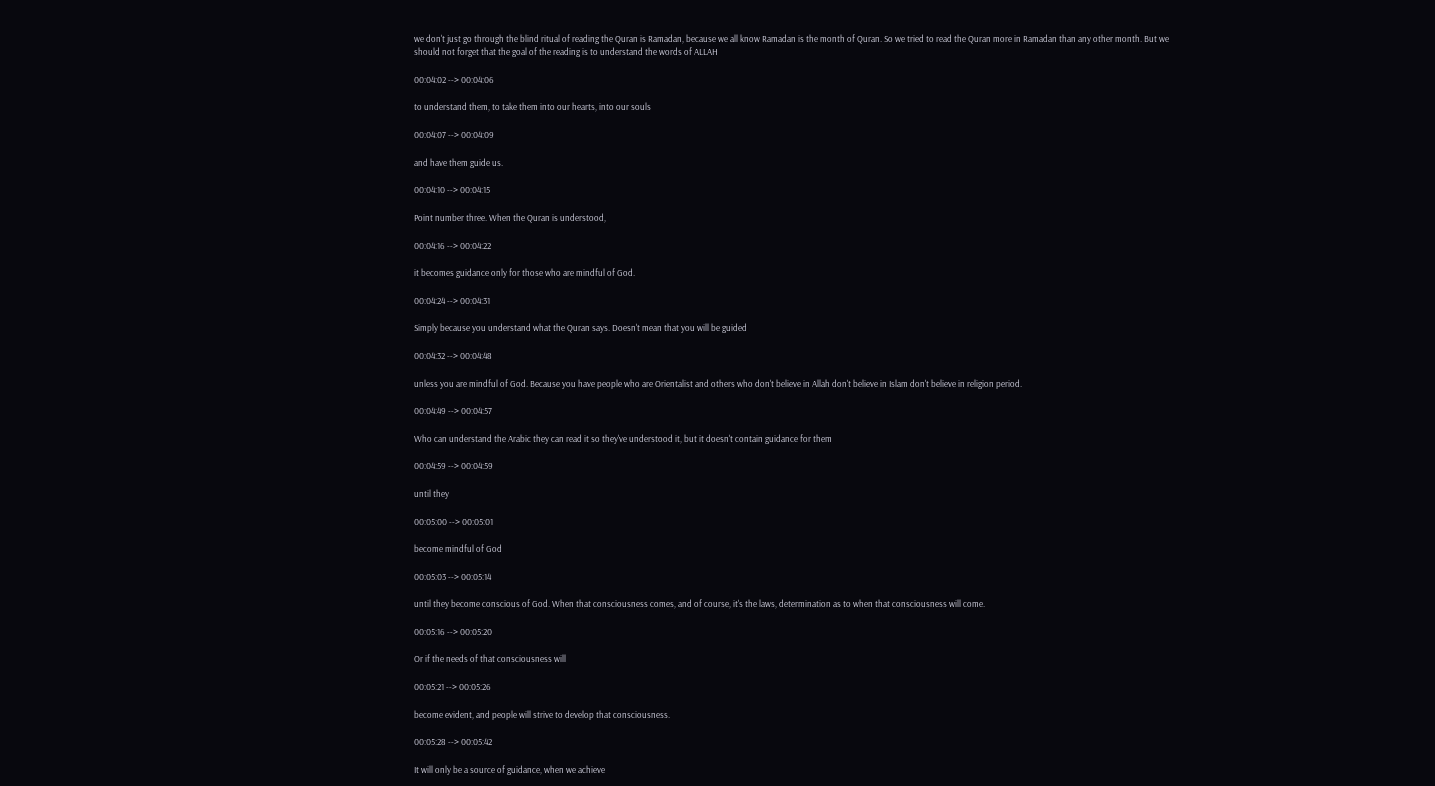we don't just go through the blind ritual of reading the Quran is Ramadan, because we all know Ramadan is the month of Quran. So we tried to read the Quran more in Ramadan than any other month. But we should not forget that the goal of the reading is to understand the words of ALLAH

00:04:02 --> 00:04:06

to understand them, to take them into our hearts, into our souls

00:04:07 --> 00:04:09

and have them guide us.

00:04:10 --> 00:04:15

Point number three. When the Quran is understood,

00:04:16 --> 00:04:22

it becomes guidance only for those who are mindful of God.

00:04:24 --> 00:04:31

Simply because you understand what the Quran says. Doesn't mean that you will be guided

00:04:32 --> 00:04:48

unless you are mindful of God. Because you have people who are Orientalist and others who don't believe in Allah don't believe in Islam don't believe in religion period.

00:04:49 --> 00:04:57

Who can understand the Arabic they can read it so they've understood it, but it doesn't contain guidance for them

00:04:59 --> 00:04:59

until they

00:05:00 --> 00:05:01

become mindful of God

00:05:03 --> 00:05:14

until they become conscious of God. When that consciousness comes, and of course, it's the laws, determination as to when that consciousness will come.

00:05:16 --> 00:05:20

Or if the needs of that consciousness will

00:05:21 --> 00:05:26

become evident, and people will strive to develop that consciousness.

00:05:28 --> 00:05:42

It will only be a source of guidance, when we achieve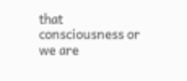that consciousness or we are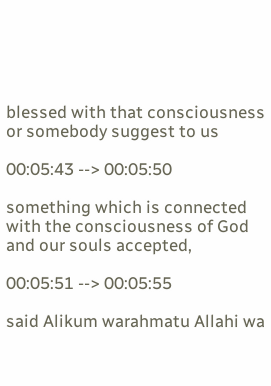blessed with that consciousness or somebody suggest to us

00:05:43 --> 00:05:50

something which is connected with the consciousness of God and our souls accepted,

00:05:51 --> 00:05:55

said Alikum warahmatu Allahi wa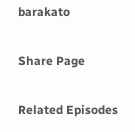barakato

Share Page

Related Episodes